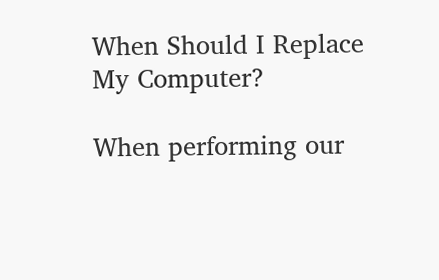When Should I Replace My Computer?

When performing our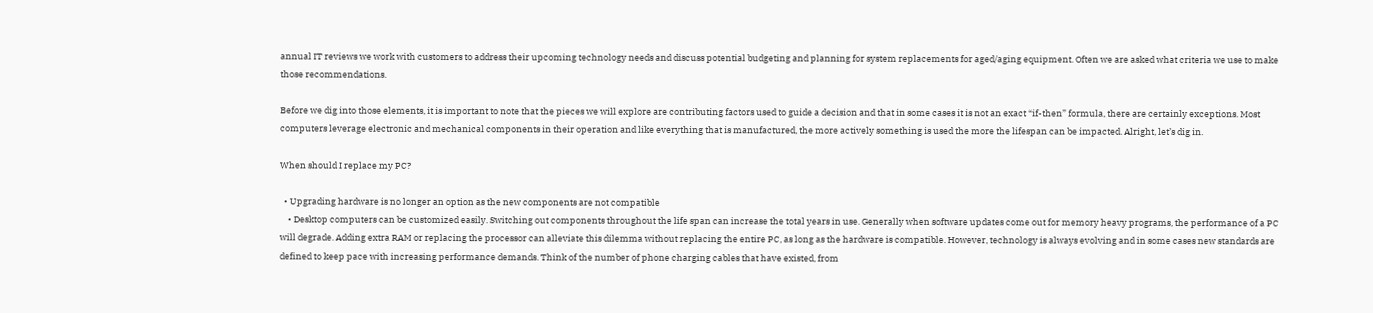annual IT reviews we work with customers to address their upcoming technology needs and discuss potential budgeting and planning for system replacements for aged/aging equipment. Often we are asked what criteria we use to make those recommendations.

Before we dig into those elements, it is important to note that the pieces we will explore are contributing factors used to guide a decision and that in some cases it is not an exact “if-then” formula, there are certainly exceptions. Most computers leverage electronic and mechanical components in their operation and like everything that is manufactured, the more actively something is used the more the lifespan can be impacted. Alright, let’s dig in.

When should I replace my PC?

  • Upgrading hardware is no longer an option as the new components are not compatible
    • Desktop computers can be customized easily. Switching out components throughout the life span can increase the total years in use. Generally when software updates come out for memory heavy programs, the performance of a PC will degrade. Adding extra RAM or replacing the processor can alleviate this dilemma without replacing the entire PC, as long as the hardware is compatible. However, technology is always evolving and in some cases new standards are defined to keep pace with increasing performance demands. Think of the number of phone charging cables that have existed, from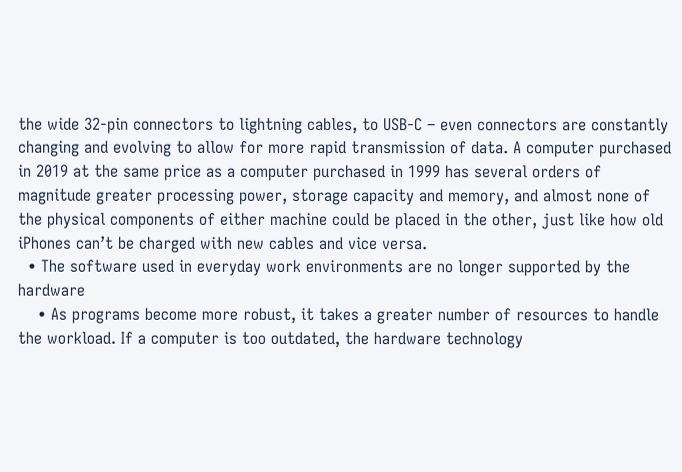the wide 32-pin connectors to lightning cables, to USB-C – even connectors are constantly changing and evolving to allow for more rapid transmission of data. A computer purchased in 2019 at the same price as a computer purchased in 1999 has several orders of magnitude greater processing power, storage capacity and memory, and almost none of the physical components of either machine could be placed in the other, just like how old iPhones can’t be charged with new cables and vice versa.
  • The software used in everyday work environments are no longer supported by the hardware
    • As programs become more robust, it takes a greater number of resources to handle the workload. If a computer is too outdated, the hardware technology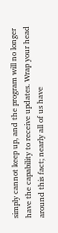simply cannot keep up, and the program will no longer have the capability to receive updates. Wrap your head around this fact; nearly all of us have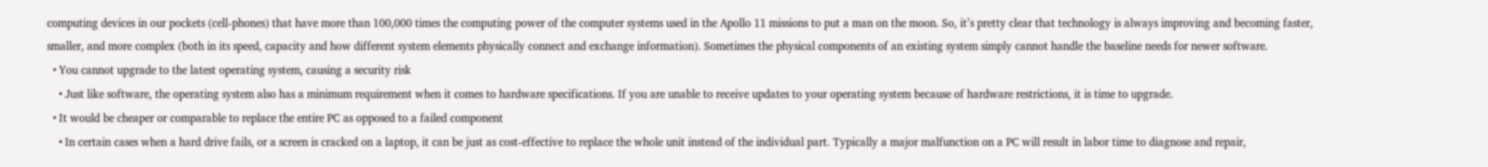computing devices in our pockets (cell-phones) that have more than 100,000 times the computing power of the computer systems used in the Apollo 11 missions to put a man on the moon. So, it’s pretty clear that technology is always improving and becoming faster, smaller, and more complex (both in its speed, capacity and how different system elements physically connect and exchange information). Sometimes the physical components of an existing system simply cannot handle the baseline needs for newer software.
  • You cannot upgrade to the latest operating system, causing a security risk
    • Just like software, the operating system also has a minimum requirement when it comes to hardware specifications. If you are unable to receive updates to your operating system because of hardware restrictions, it is time to upgrade.
  • It would be cheaper or comparable to replace the entire PC as opposed to a failed component
    • In certain cases when a hard drive fails, or a screen is cracked on a laptop, it can be just as cost-effective to replace the whole unit instead of the individual part. Typically a major malfunction on a PC will result in labor time to diagnose and repair,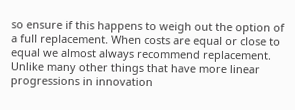so ensure if this happens to weigh out the option of a full replacement. When costs are equal or close to equal we almost always recommend replacement. Unlike many other things that have more linear progressions in innovation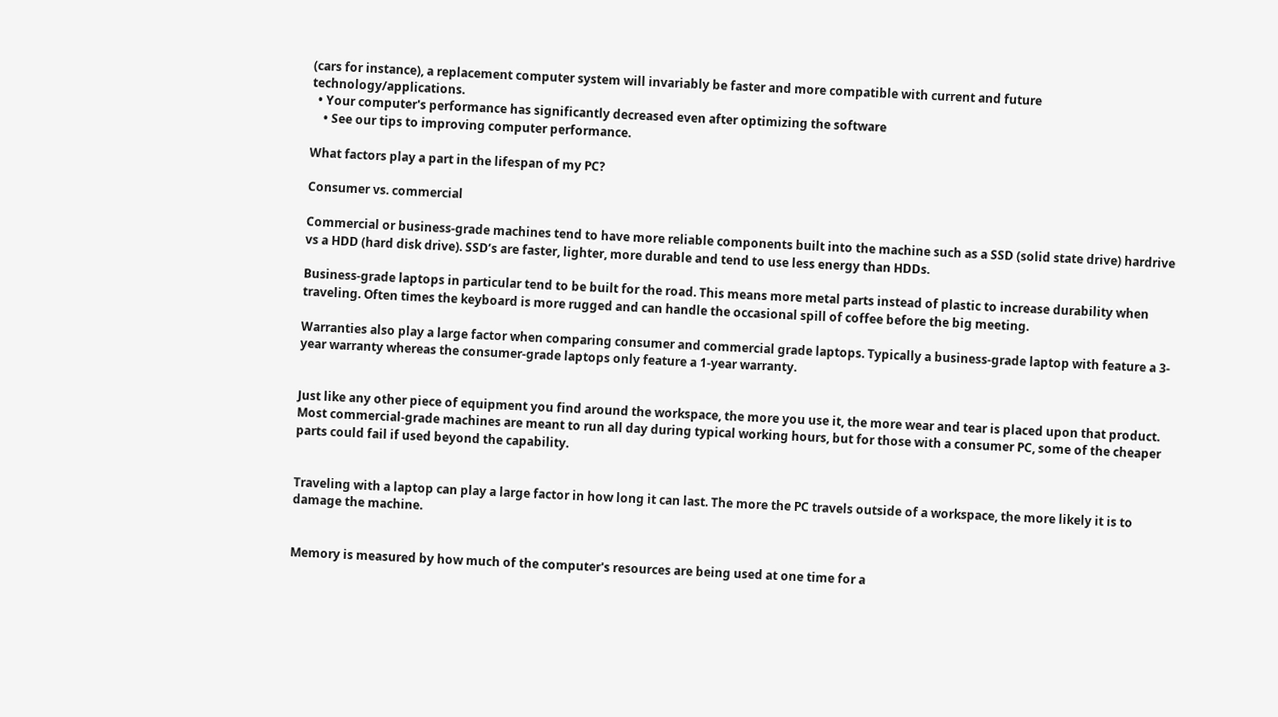(cars for instance), a replacement computer system will invariably be faster and more compatible with current and future technology/applications.
  • Your computer's performance has significantly decreased even after optimizing the software
    • See our tips to improving computer performance.

What factors play a part in the lifespan of my PC?

Consumer vs. commercial

Commercial or business-grade machines tend to have more reliable components built into the machine such as a SSD (solid state drive) hardrive vs a HDD (hard disk drive). SSD’s are faster, lighter, more durable and tend to use less energy than HDDs.

Business-grade laptops in particular tend to be built for the road. This means more metal parts instead of plastic to increase durability when traveling. Often times the keyboard is more rugged and can handle the occasional spill of coffee before the big meeting.

Warranties also play a large factor when comparing consumer and commercial grade laptops. Typically a business-grade laptop with feature a 3-year warranty whereas the consumer-grade laptops only feature a 1-year warranty.


Just like any other piece of equipment you find around the workspace, the more you use it, the more wear and tear is placed upon that product. Most commercial-grade machines are meant to run all day during typical working hours, but for those with a consumer PC, some of the cheaper parts could fail if used beyond the capability.


Traveling with a laptop can play a large factor in how long it can last. The more the PC travels outside of a workspace, the more likely it is to damage the machine.


Memory is measured by how much of the computer's resources are being used at one time for a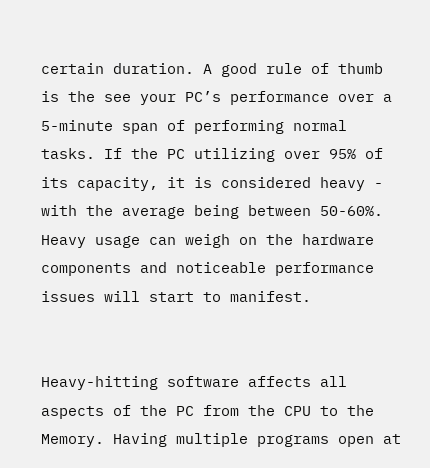certain duration. A good rule of thumb is the see your PC’s performance over a 5-minute span of performing normal tasks. If the PC utilizing over 95% of its capacity, it is considered heavy - with the average being between 50-60%. Heavy usage can weigh on the hardware components and noticeable performance issues will start to manifest.


Heavy-hitting software affects all aspects of the PC from the CPU to the Memory. Having multiple programs open at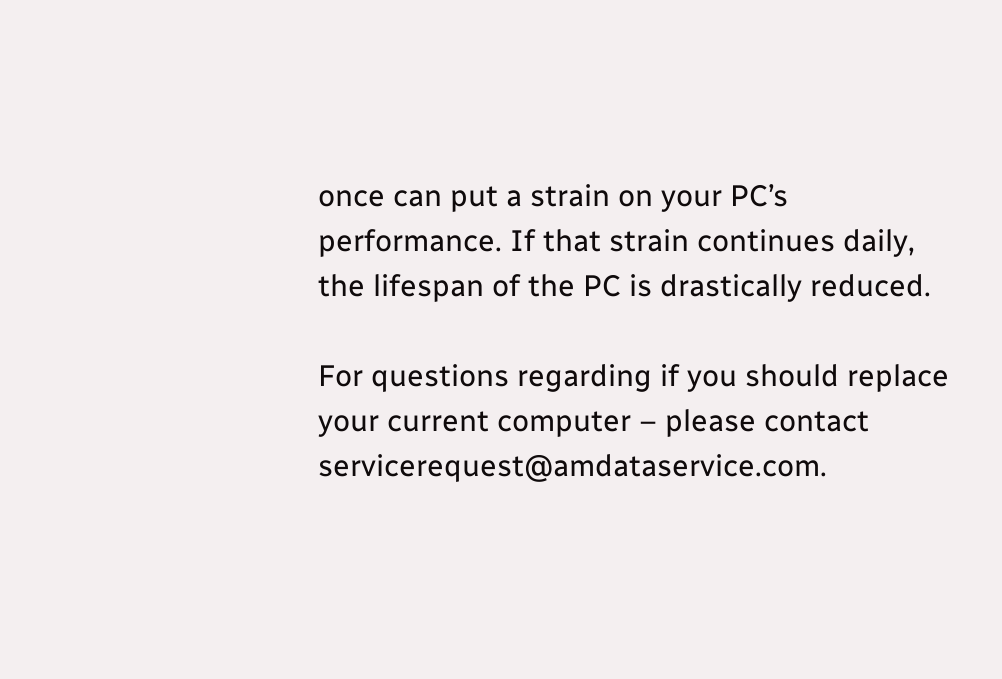once can put a strain on your PC’s performance. If that strain continues daily, the lifespan of the PC is drastically reduced.

For questions regarding if you should replace your current computer – please contact servicerequest@amdataservice.com.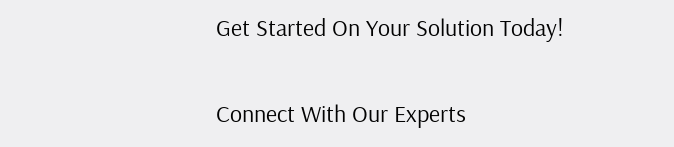Get Started On Your Solution Today!

Connect With Our Experts